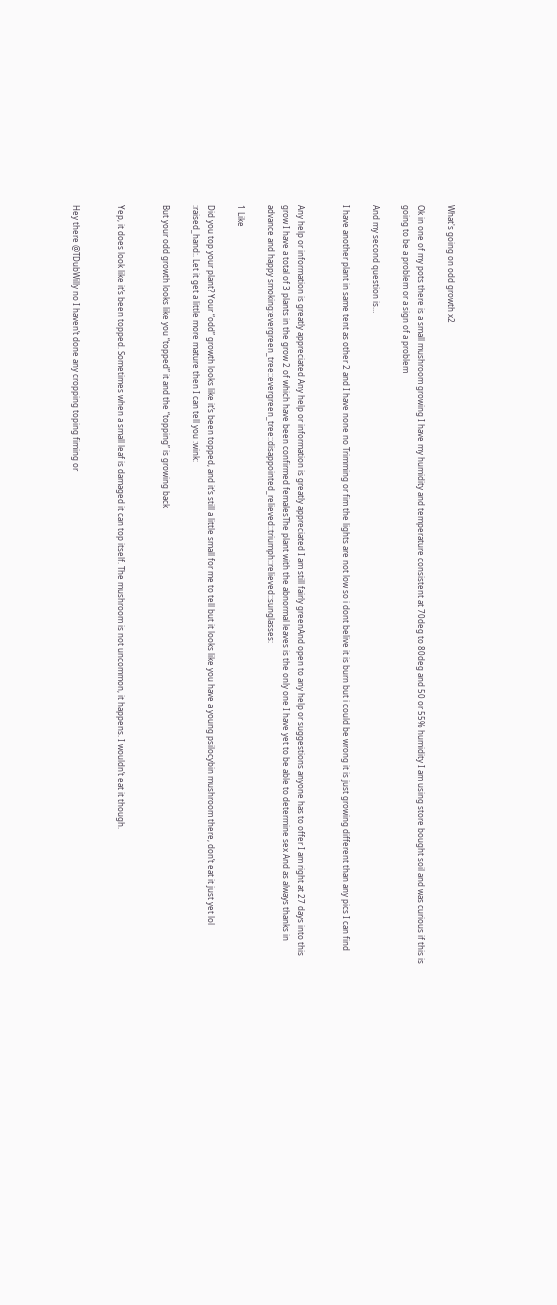What's going on odd growth x2

Ok in one of my pots there is a small mushroom growing I have my humidity and temperature consistent at 70deg to 80deg and 50 or 55% humidity I am using store bought soil and was curious if this is going to be a problem or a sign of a problem

And my second question is…

I have another plant in same tent as other 2 and I have none no Trimming or fim the lights are not low so i dont belive it is burn but i could be wrong it is just growing different than any pics I can find


Any help or information is greatly appreciated Any help or information is greatly appreciated I am still fairly greenAnd open to any help or suggestions anyone has to offer I am right at 27 days into this grow I have a total of 3 plants in the grow 2 of which have been confirmed femalesThe plant with the abnormal leaves is the only one I have yet to be able to determine sex And as always thanks in advance and happy smoking:evergreen_tree::evergreen_tree::disappointed_relieved::triumph::relieved::sunglasses:

1 Like

Did you top your plant? Your “odd” growth looks like it’s been topped, and it’s still a little small for me to tell but it looks like you have a young psilocybin mushroom there, don’t eat it just yet lol :raised_hand:. Let it get a little more mature then I can tell you :wink:

But your odd growth looks like you “topped” it and the “topping” is growing back


Yep, it does look like it’s been topped. Sometimes when a small leaf is damaged it can top itself. The mushroom is not uncommon, it happens. I wouldn’t eat it though.


Hey there @TDubWilly no I haven’t done any cropping toping fiming or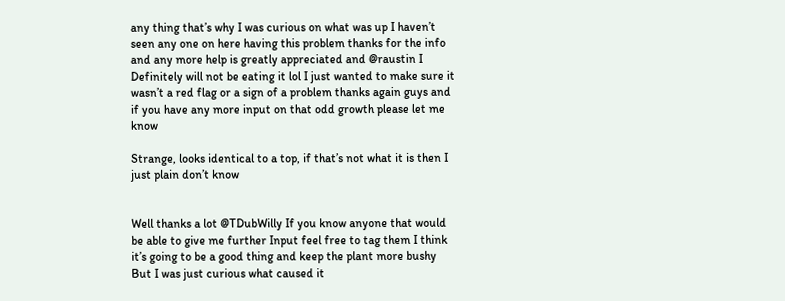any thing that’s why I was curious on what was up I haven’t seen any one on here having this problem thanks for the info and any more help is greatly appreciated and @raustin I Definitely will not be eating it lol I just wanted to make sure it wasn’t a red flag or a sign of a problem thanks again guys and if you have any more input on that odd growth please let me know

Strange, looks identical to a top, if that’s not what it is then I just plain don’t know


Well thanks a lot @TDubWilly If you know anyone that would be able to give me further Input feel free to tag them I think it’s going to be a good thing and keep the plant more bushy But I was just curious what caused it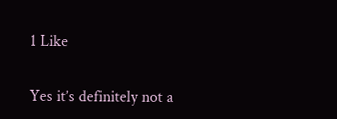1 Like

Yes it’s definitely not a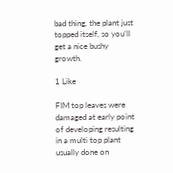bad thing, the plant just topped itself, so you’ll get a nice bushy growth.

1 Like

FIM top leaves were damaged at early point of developing resulting in a multi top plant usually done on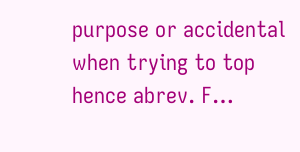purpose or accidental when trying to top hence abrev. F…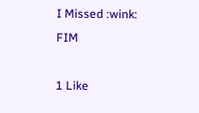I Missed :wink: FIM

1 Like